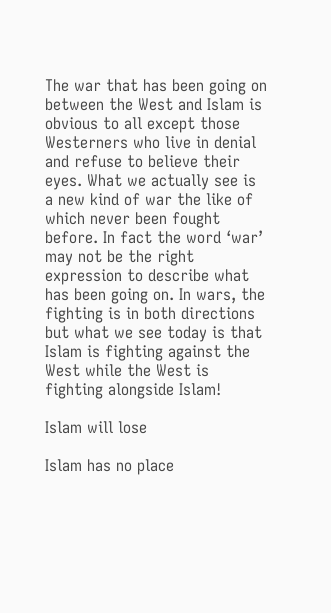The war that has been going on between the West and Islam is obvious to all except those Westerners who live in denial and refuse to believe their eyes. What we actually see is a new kind of war the like of which never been fought before. In fact the word ‘war’ may not be the right expression to describe what has been going on. In wars, the fighting is in both directions but what we see today is that Islam is fighting against the West while the West is fighting alongside Islam!

Islam will lose

Islam has no place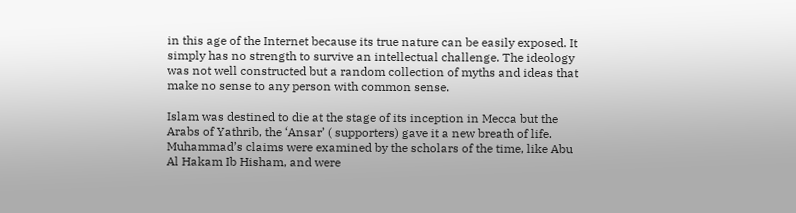in this age of the Internet because its true nature can be easily exposed. It simply has no strength to survive an intellectual challenge. The ideology was not well constructed but a random collection of myths and ideas that make no sense to any person with common sense.

Islam was destined to die at the stage of its inception in Mecca but the Arabs of Yathrib, the ‘Ansar’ ( supporters) gave it a new breath of life. Muhammad’s claims were examined by the scholars of the time, like Abu Al Hakam Ib Hisham, and were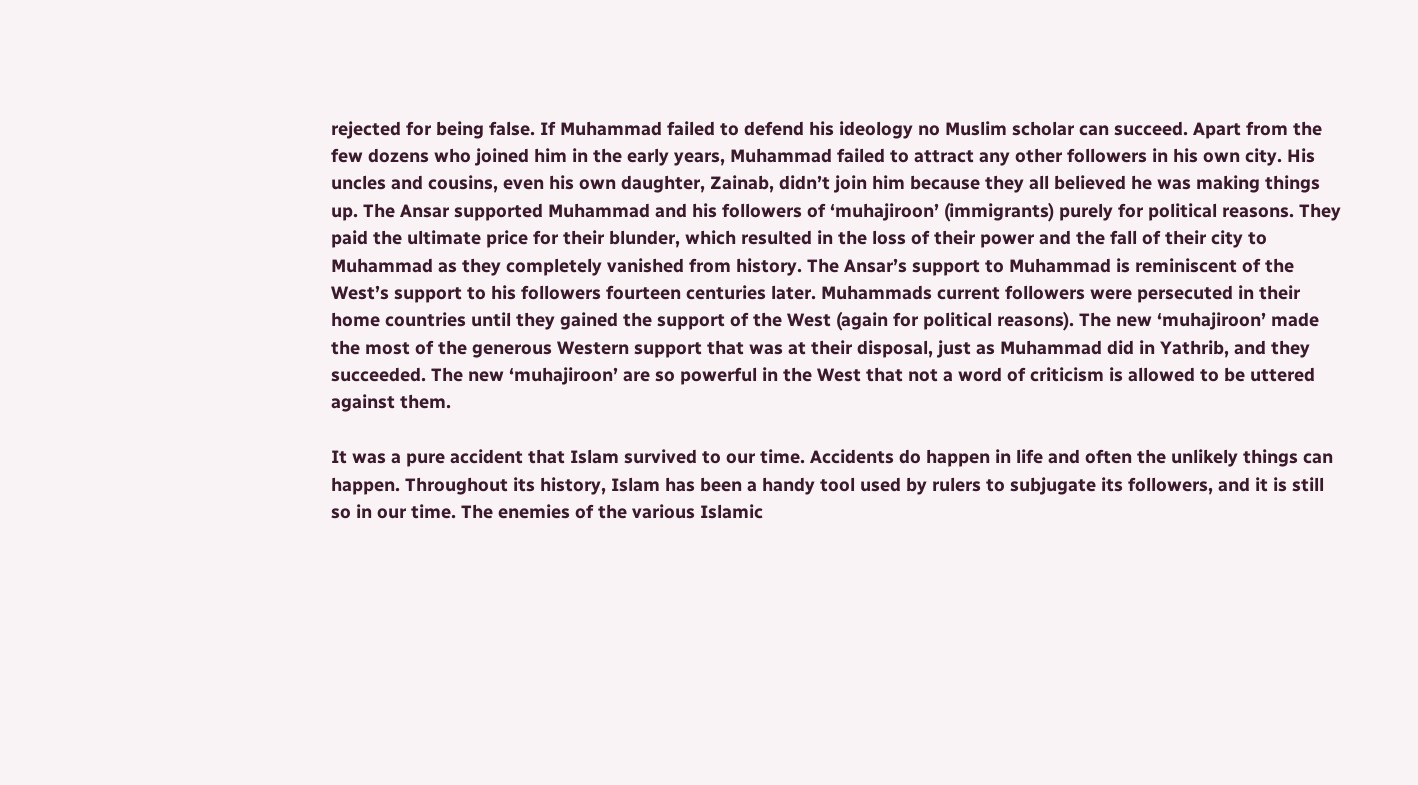rejected for being false. If Muhammad failed to defend his ideology no Muslim scholar can succeed. Apart from the few dozens who joined him in the early years, Muhammad failed to attract any other followers in his own city. His uncles and cousins, even his own daughter, Zainab, didn’t join him because they all believed he was making things up. The Ansar supported Muhammad and his followers of ‘muhajiroon’ (immigrants) purely for political reasons. They paid the ultimate price for their blunder, which resulted in the loss of their power and the fall of their city to Muhammad as they completely vanished from history. The Ansar’s support to Muhammad is reminiscent of the West’s support to his followers fourteen centuries later. Muhammads current followers were persecuted in their home countries until they gained the support of the West (again for political reasons). The new ‘muhajiroon’ made the most of the generous Western support that was at their disposal, just as Muhammad did in Yathrib, and they succeeded. The new ‘muhajiroon’ are so powerful in the West that not a word of criticism is allowed to be uttered against them.

It was a pure accident that Islam survived to our time. Accidents do happen in life and often the unlikely things can happen. Throughout its history, Islam has been a handy tool used by rulers to subjugate its followers, and it is still so in our time. The enemies of the various Islamic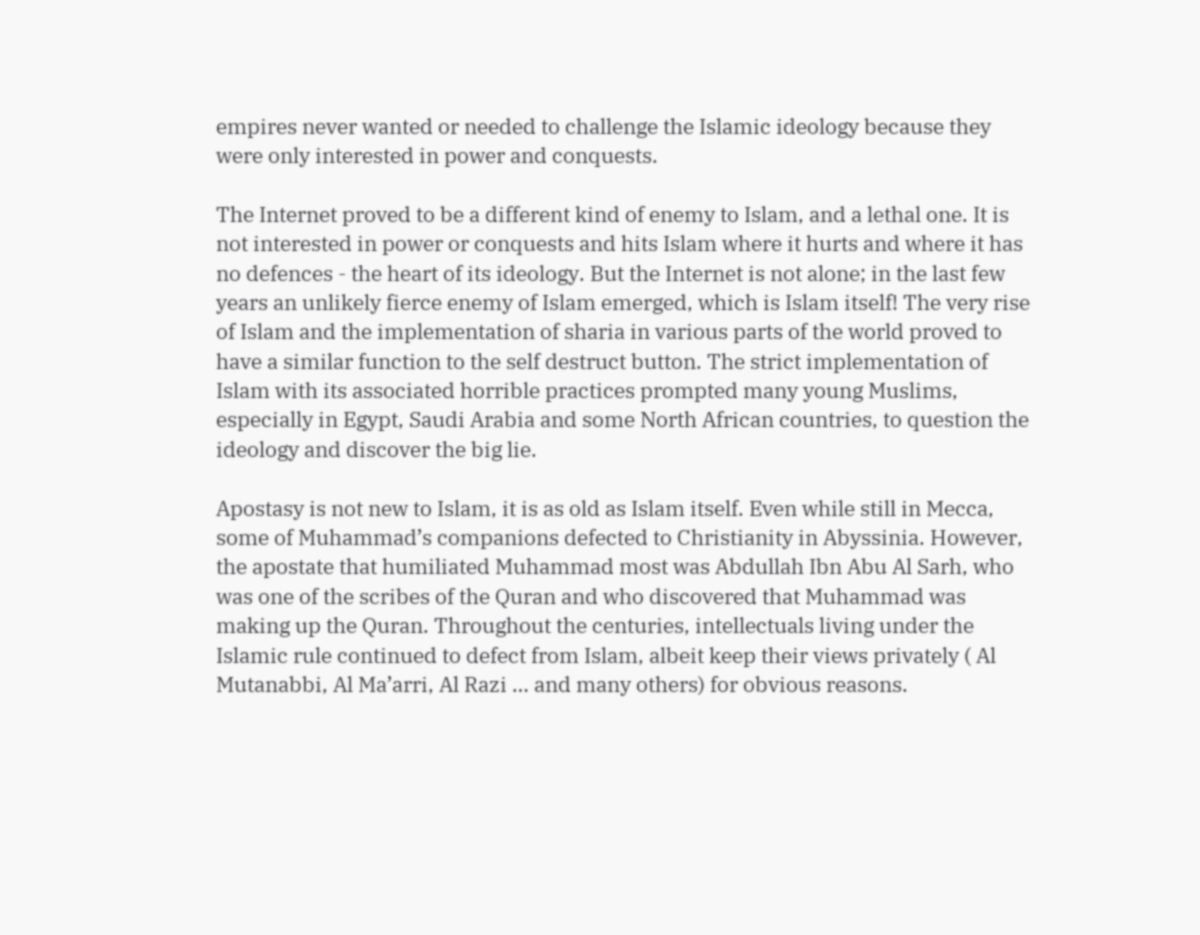empires never wanted or needed to challenge the Islamic ideology because they were only interested in power and conquests.

The Internet proved to be a different kind of enemy to Islam, and a lethal one. It is not interested in power or conquests and hits Islam where it hurts and where it has no defences - the heart of its ideology. But the Internet is not alone; in the last few years an unlikely fierce enemy of Islam emerged, which is Islam itself! The very rise of Islam and the implementation of sharia in various parts of the world proved to have a similar function to the self destruct button. The strict implementation of Islam with its associated horrible practices prompted many young Muslims, especially in Egypt, Saudi Arabia and some North African countries, to question the ideology and discover the big lie.

Apostasy is not new to Islam, it is as old as Islam itself. Even while still in Mecca, some of Muhammad’s companions defected to Christianity in Abyssinia. However, the apostate that humiliated Muhammad most was Abdullah Ibn Abu Al Sarh, who was one of the scribes of the Quran and who discovered that Muhammad was making up the Quran. Throughout the centuries, intellectuals living under the Islamic rule continued to defect from Islam, albeit keep their views privately ( Al Mutanabbi, Al Ma’arri, Al Razi … and many others) for obvious reasons.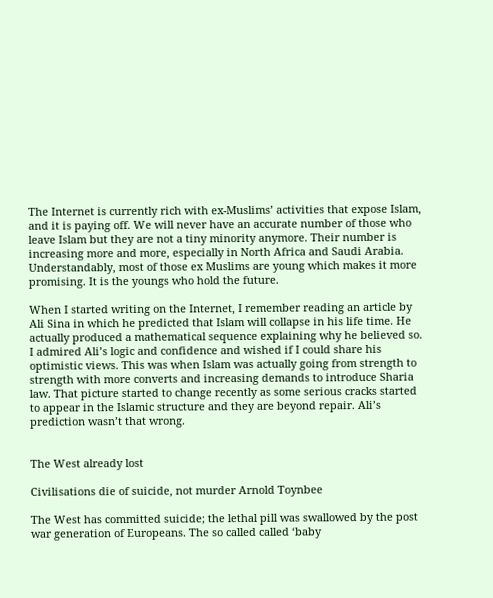The Internet is currently rich with ex-Muslims’ activities that expose Islam, and it is paying off. We will never have an accurate number of those who leave Islam but they are not a tiny minority anymore. Their number is increasing more and more, especially in North Africa and Saudi Arabia. Understandably, most of those ex Muslims are young which makes it more promising. It is the youngs who hold the future.

When I started writing on the Internet, I remember reading an article by Ali Sina in which he predicted that Islam will collapse in his life time. He actually produced a mathematical sequence explaining why he believed so. I admired Ali’s logic and confidence and wished if I could share his optimistic views. This was when Islam was actually going from strength to strength with more converts and increasing demands to introduce Sharia law. That picture started to change recently as some serious cracks started to appear in the Islamic structure and they are beyond repair. Ali’s prediction wasn’t that wrong.


The West already lost

Civilisations die of suicide, not murder Arnold Toynbee

The West has committed suicide; the lethal pill was swallowed by the post war generation of Europeans. The so called called ‘baby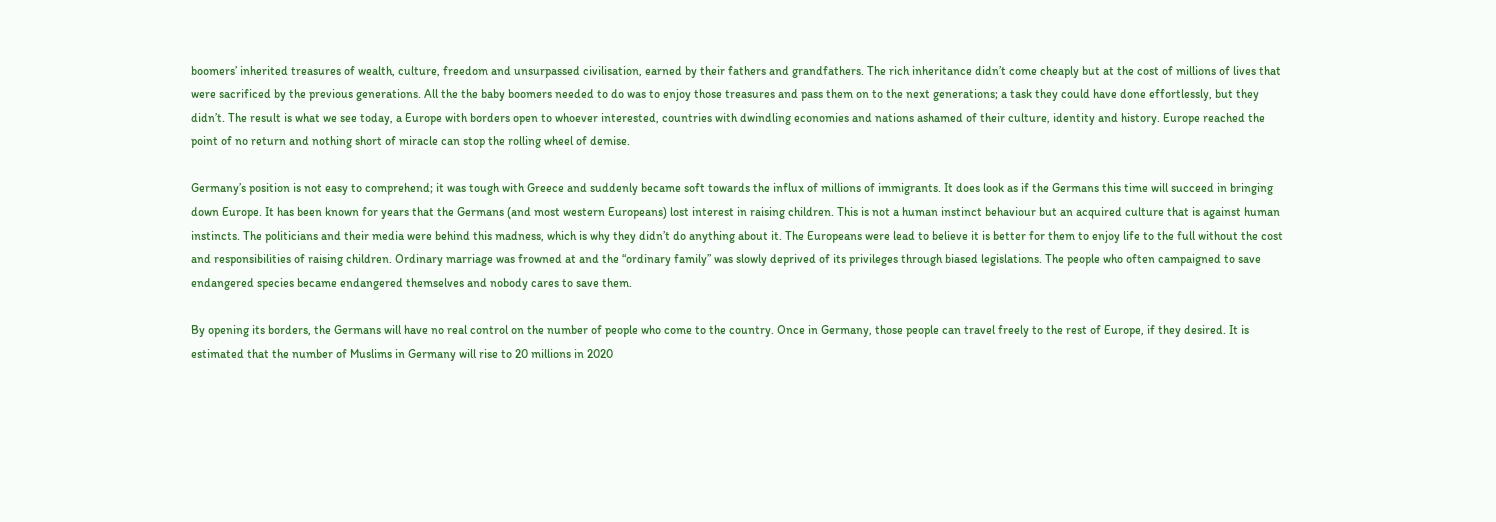boomers’ inherited treasures of wealth, culture, freedom and unsurpassed civilisation, earned by their fathers and grandfathers. The rich inheritance didn’t come cheaply but at the cost of millions of lives that were sacrificed by the previous generations. All the the baby boomers needed to do was to enjoy those treasures and pass them on to the next generations; a task they could have done effortlessly, but they didn’t. The result is what we see today, a Europe with borders open to whoever interested, countries with dwindling economies and nations ashamed of their culture, identity and history. Europe reached the point of no return and nothing short of miracle can stop the rolling wheel of demise.

Germany’s position is not easy to comprehend; it was tough with Greece and suddenly became soft towards the influx of millions of immigrants. It does look as if the Germans this time will succeed in bringing down Europe. It has been known for years that the Germans (and most western Europeans) lost interest in raising children. This is not a human instinct behaviour but an acquired culture that is against human instincts. The politicians and their media were behind this madness, which is why they didn’t do anything about it. The Europeans were lead to believe it is better for them to enjoy life to the full without the cost and responsibilities of raising children. Ordinary marriage was frowned at and the “ordinary family” was slowly deprived of its privileges through biased legislations. The people who often campaigned to save endangered species became endangered themselves and nobody cares to save them.

By opening its borders, the Germans will have no real control on the number of people who come to the country. Once in Germany, those people can travel freely to the rest of Europe, if they desired. It is estimated that the number of Muslims in Germany will rise to 20 millions in 2020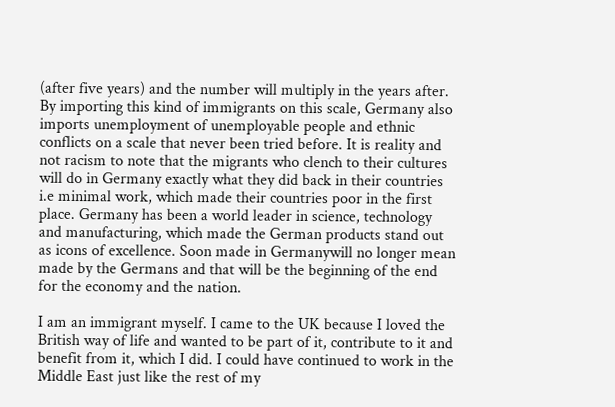(after five years) and the number will multiply in the years after. By importing this kind of immigrants on this scale, Germany also imports unemployment of unemployable people and ethnic conflicts on a scale that never been tried before. It is reality and not racism to note that the migrants who clench to their cultures will do in Germany exactly what they did back in their countries i.e minimal work, which made their countries poor in the first place. Germany has been a world leader in science, technology and manufacturing, which made the German products stand out as icons of excellence. Soon made in Germanywill no longer mean made by the Germans and that will be the beginning of the end for the economy and the nation.

I am an immigrant myself. I came to the UK because I loved the British way of life and wanted to be part of it, contribute to it and benefit from it, which I did. I could have continued to work in the Middle East just like the rest of my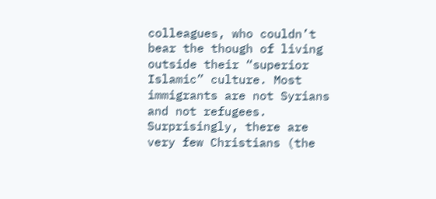colleagues, who couldn’t bear the though of living outside their “superior Islamic” culture. Most immigrants are not Syrians and not refugees. Surprisingly, there are very few Christians (the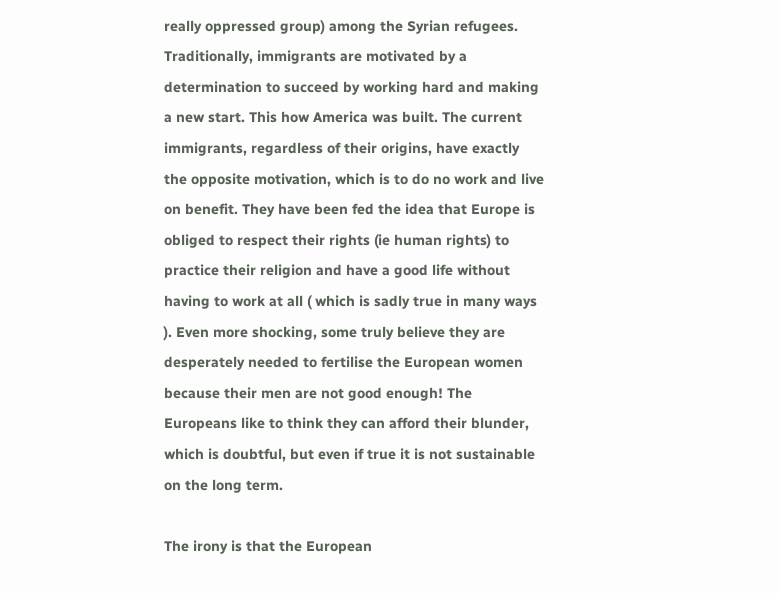really oppressed group) among the Syrian refugees. Traditionally, immigrants are motivated by a determination to succeed by working hard and making a new start. This how America was built. The current immigrants, regardless of their origins, have exactly the opposite motivation, which is to do no work and live on benefit. They have been fed the idea that Europe is obliged to respect their rights (ie human rights) to practice their religion and have a good life without having to work at all ( which is sadly true in many ways ). Even more shocking, some truly believe they are desperately needed to fertilise the European women because their men are not good enough! The Europeans like to think they can afford their blunder, which is doubtful, but even if true it is not sustainable on the long term.

The irony is that the European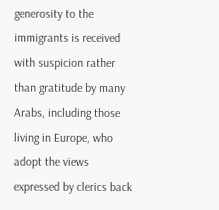generosity to the immigrants is received with suspicion rather than gratitude by many Arabs, including those living in Europe, who adopt the views expressed by clerics back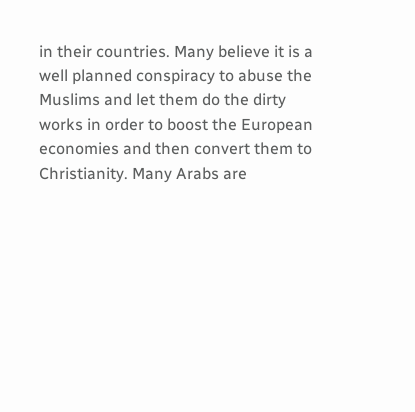in their countries. Many believe it is a well planned conspiracy to abuse the Muslims and let them do the dirty works in order to boost the European economies and then convert them to Christianity. Many Arabs are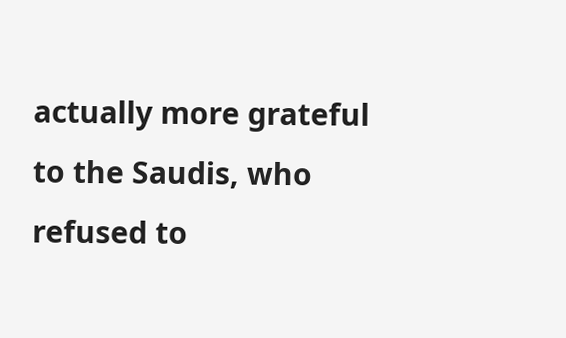actually more grateful to the Saudis, who refused to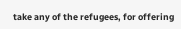take any of the refugees, for offering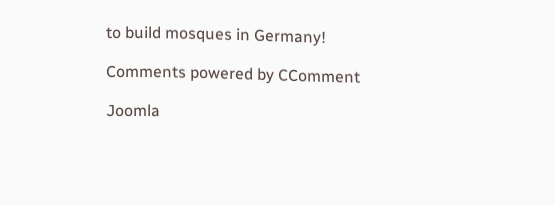to build mosques in Germany!

Comments powered by CComment

Joomla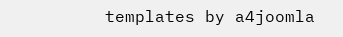templates by a4joomla